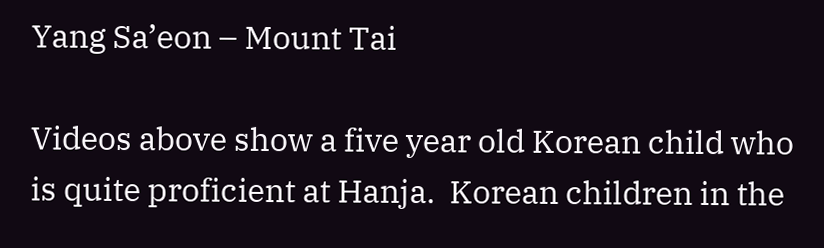Yang Sa’eon – Mount Tai

Videos above show a five year old Korean child who is quite proficient at Hanja.  Korean children in the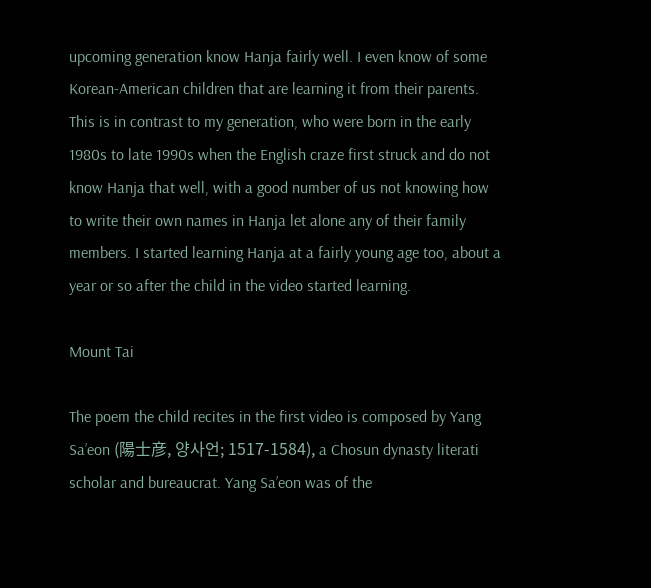upcoming generation know Hanja fairly well. I even know of some Korean-American children that are learning it from their parents. This is in contrast to my generation, who were born in the early 1980s to late 1990s when the English craze first struck and do not know Hanja that well, with a good number of us not knowing how to write their own names in Hanja let alone any of their family members. I started learning Hanja at a fairly young age too, about a year or so after the child in the video started learning.

Mount Tai

The poem the child recites in the first video is composed by Yang Sa’eon (陽士彦, 양사언; 1517-1584), a Chosun dynasty literati scholar and bureaucrat. Yang Sa’eon was of the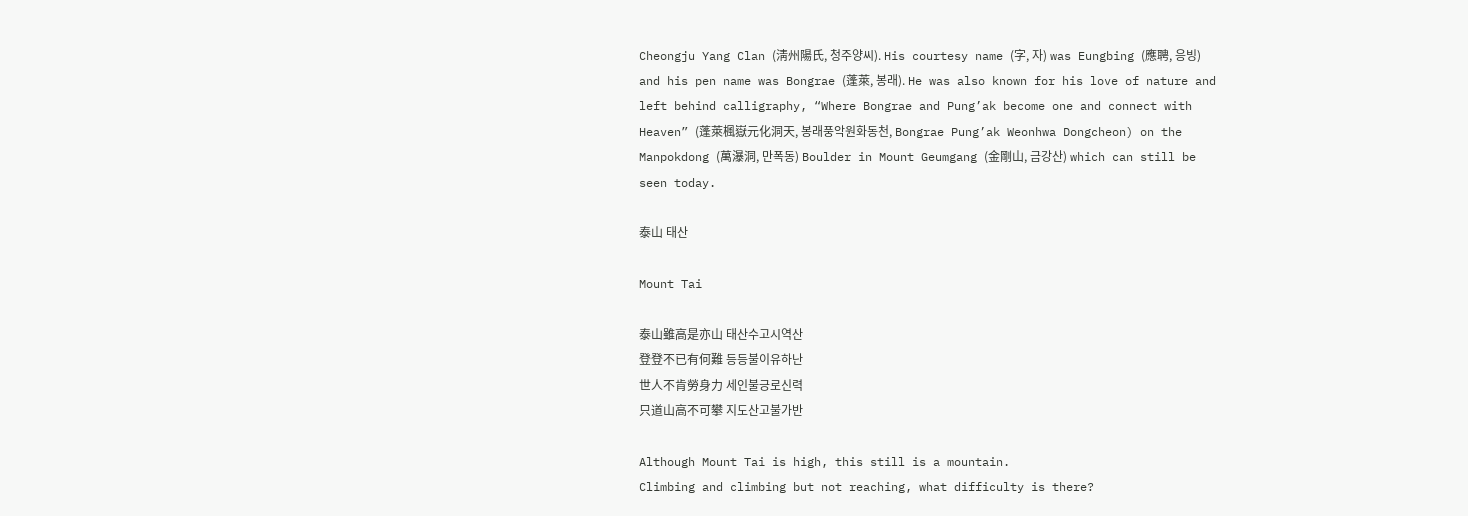Cheongju Yang Clan (淸州陽氏, 청주양씨). His courtesy name (字, 자) was Eungbing (應聘, 응빙) and his pen name was Bongrae (蓬萊, 봉래). He was also known for his love of nature and left behind calligraphy, “Where Bongrae and Pung’ak become one and connect with Heaven” (蓬萊楓嶽元化洞天, 봉래풍악원화동천, Bongrae Pung’ak Weonhwa Dongcheon) on the Manpokdong (萬瀑洞, 만폭동) Boulder in Mount Geumgang (金剛山, 금강산) which can still be seen today.

泰山 태산

Mount Tai

泰山雖高是亦山 태산수고시역산
登登不已有何難 등등불이유하난
世人不肯勞身力 세인불긍로신력
只道山高不可攀 지도산고불가반

Although Mount Tai is high, this still is a mountain.
Climbing and climbing but not reaching, what difficulty is there?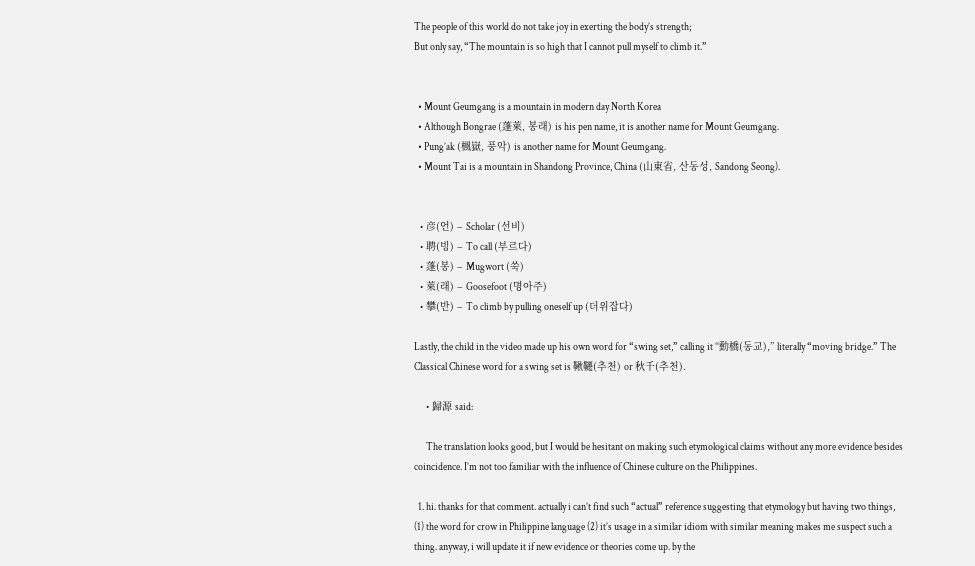The people of this world do not take joy in exerting the body’s strength;
But only say, “The mountain is so high that I cannot pull myself to climb it.”


  • Mount Geumgang is a mountain in modern day North Korea
  • Although Bongrae (蓬萊, 봉래) is his pen name, it is another name for Mount Geumgang.
  • Pung’ak (楓嶽, 풍악) is another name for Mount Geumgang.
  • Mount Tai is a mountain in Shandong Province, China (山東省, 산동성, Sandong Seong).


  • 彦(언) – Scholar (선비)
  • 聘(빙) – To call (부르다)
  • 蓬(봉) – Mugwort (쑥)
  • 萊(래) – Goosefoot (명아주)
  • 攀(반) – To climb by pulling oneself up (더위잡다)

Lastly, the child in the video made up his own word for “swing set,” calling it “動橋(동교),” literally “moving bridge.” The Classical Chinese word for a swing set is 鞦韆(추천) or 秋千(추천).

    • 歸源 said:

      The translation looks good, but I would be hesitant on making such etymological claims without any more evidence besides coincidence. I’m not too familiar with the influence of Chinese culture on the Philippines.

  1. hi. thanks for that comment. actually i can’t find such “actual” reference suggesting that etymology but having two things, (1) the word for crow in Philippine language (2) it’s usage in a similar idiom with similar meaning makes me suspect such a thing. anyway, i will update it if new evidence or theories come up. by the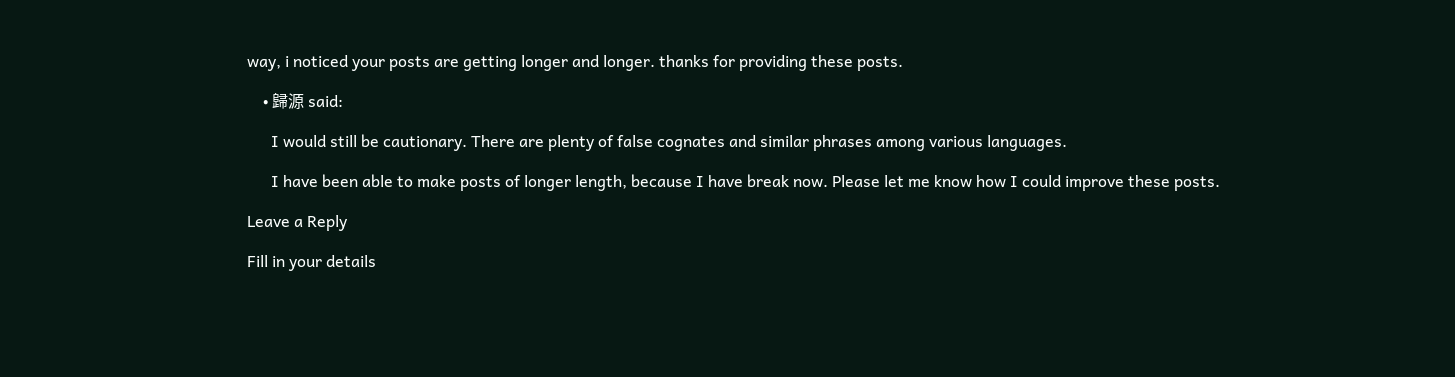way, i noticed your posts are getting longer and longer. thanks for providing these posts.

    • 歸源 said:

      I would still be cautionary. There are plenty of false cognates and similar phrases among various languages.

      I have been able to make posts of longer length, because I have break now. Please let me know how I could improve these posts.

Leave a Reply

Fill in your details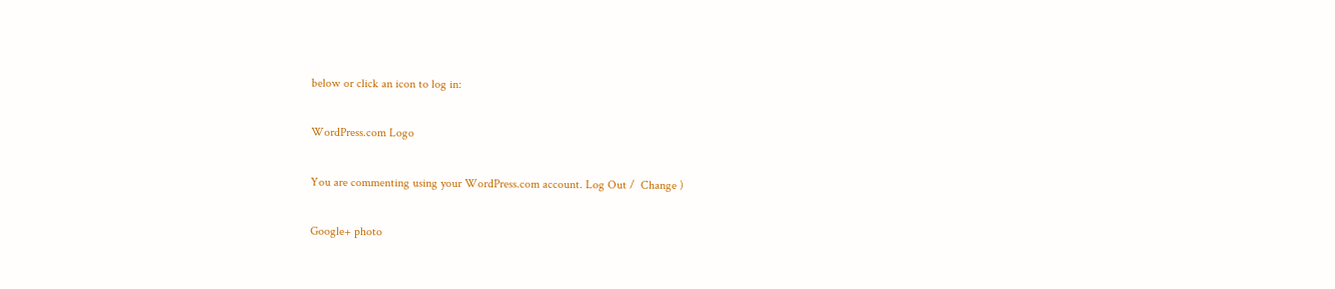below or click an icon to log in:

WordPress.com Logo

You are commenting using your WordPress.com account. Log Out /  Change )

Google+ photo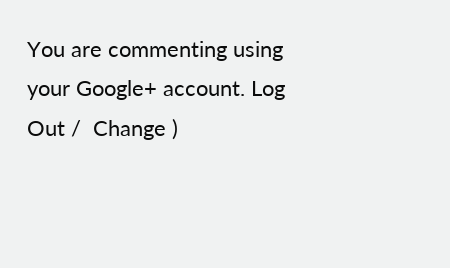You are commenting using your Google+ account. Log Out /  Change )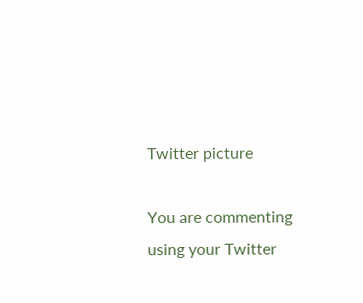Twitter picture

You are commenting using your Twitter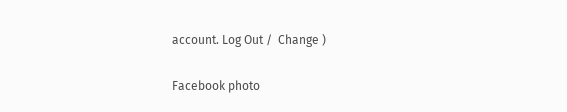account. Log Out /  Change )

Facebook photo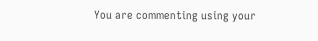You are commenting using your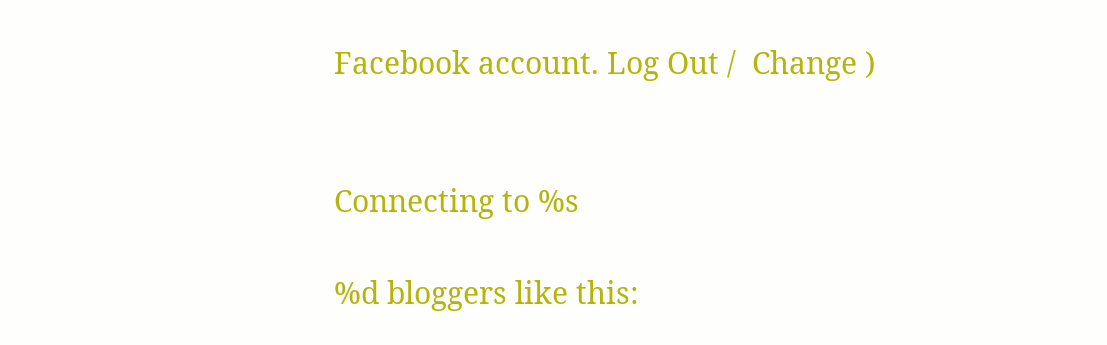Facebook account. Log Out /  Change )


Connecting to %s

%d bloggers like this: